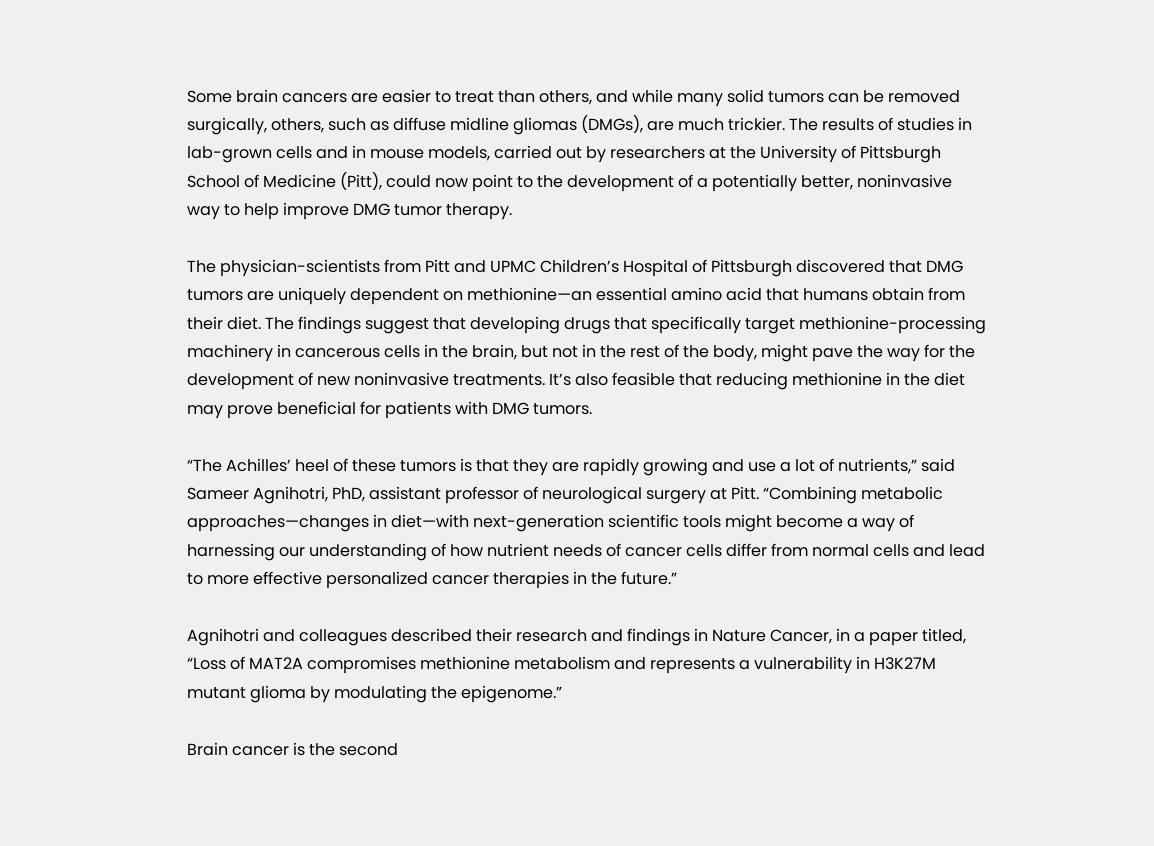Some brain cancers are easier to treat than others, and while many solid tumors can be removed surgically, others, such as diffuse midline gliomas (DMGs), are much trickier. The results of studies in lab-grown cells and in mouse models, carried out by researchers at the University of Pittsburgh School of Medicine (Pitt), could now point to the development of a potentially better, noninvasive way to help improve DMG tumor therapy.

The physician-scientists from Pitt and UPMC Children’s Hospital of Pittsburgh discovered that DMG tumors are uniquely dependent on methionine—an essential amino acid that humans obtain from their diet. The findings suggest that developing drugs that specifically target methionine-processing machinery in cancerous cells in the brain, but not in the rest of the body, might pave the way for the development of new noninvasive treatments. It’s also feasible that reducing methionine in the diet may prove beneficial for patients with DMG tumors.

“The Achilles’ heel of these tumors is that they are rapidly growing and use a lot of nutrients,” said Sameer Agnihotri, PhD, assistant professor of neurological surgery at Pitt. “Combining metabolic approaches—changes in diet—with next-generation scientific tools might become a way of harnessing our understanding of how nutrient needs of cancer cells differ from normal cells and lead to more effective personalized cancer therapies in the future.”

Agnihotri and colleagues described their research and findings in Nature Cancer, in a paper titled, “Loss of MAT2A compromises methionine metabolism and represents a vulnerability in H3K27M mutant glioma by modulating the epigenome.”

Brain cancer is the second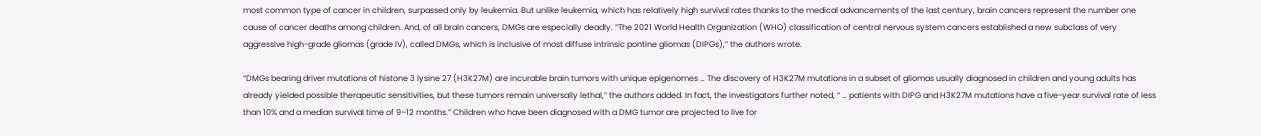most common type of cancer in children, surpassed only by leukemia. But unlike leukemia, which has relatively high survival rates thanks to the medical advancements of the last century, brain cancers represent the number one cause of cancer deaths among children. And, of all brain cancers, DMGs are especially deadly. “The 2021 World Health Organization (WHO) classification of central nervous system cancers established a new subclass of very aggressive high-grade gliomas (grade IV), called DMGs, which is inclusive of most diffuse intrinsic pontine gliomas (DIPGs),” the authors wrote.

“DMGs bearing driver mutations of histone 3 lysine 27 (H3K27M) are incurable brain tumors with unique epigenomes … The discovery of H3K27M mutations in a subset of gliomas usually diagnosed in children and young adults has already yielded possible therapeutic sensitivities, but these tumors remain universally lethal,” the authors added. In fact, the investigators further noted, “ … patients with DIPG and H3K27M mutations have a five-year survival rate of less than 10% and a median survival time of 9–12 months.” Children who have been diagnosed with a DMG tumor are projected to live for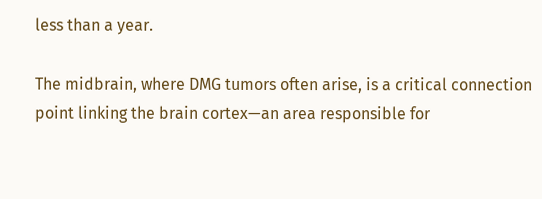less than a year.

The midbrain, where DMG tumors often arise, is a critical connection point linking the brain cortex—an area responsible for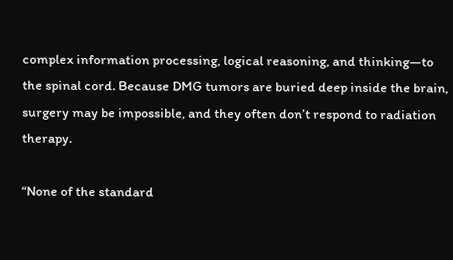complex information processing, logical reasoning, and thinking—to the spinal cord. Because DMG tumors are buried deep inside the brain, surgery may be impossible, and they often don’t respond to radiation therapy.

“None of the standard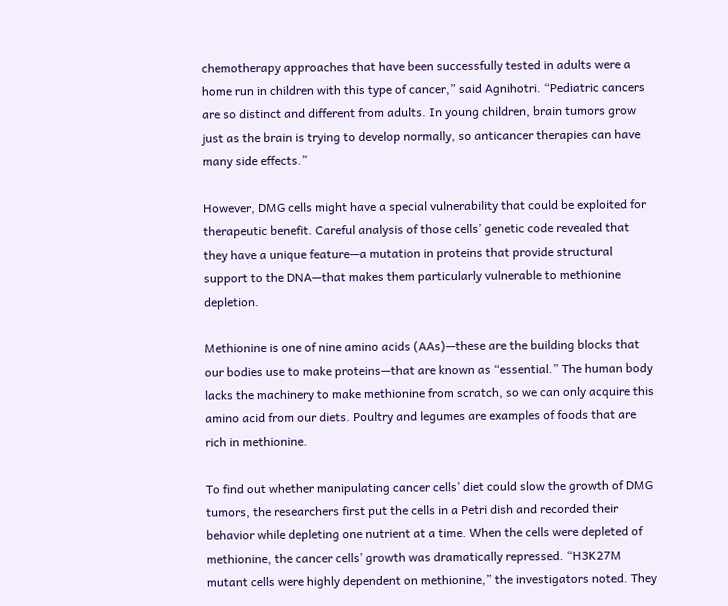chemotherapy approaches that have been successfully tested in adults were a home run in children with this type of cancer,” said Agnihotri. “Pediatric cancers are so distinct and different from adults. In young children, brain tumors grow just as the brain is trying to develop normally, so anticancer therapies can have many side effects.”

However, DMG cells might have a special vulnerability that could be exploited for therapeutic benefit. Careful analysis of those cells’ genetic code revealed that they have a unique feature—a mutation in proteins that provide structural support to the DNA—that makes them particularly vulnerable to methionine depletion.

Methionine is one of nine amino acids (AAs)—these are the building blocks that our bodies use to make proteins—that are known as “essential.” The human body lacks the machinery to make methionine from scratch, so we can only acquire this amino acid from our diets. Poultry and legumes are examples of foods that are rich in methionine.

To find out whether manipulating cancer cells’ diet could slow the growth of DMG tumors, the researchers first put the cells in a Petri dish and recorded their behavior while depleting one nutrient at a time. When the cells were depleted of methionine, the cancer cells’ growth was dramatically repressed. “H3K27M mutant cells were highly dependent on methionine,” the investigators noted. They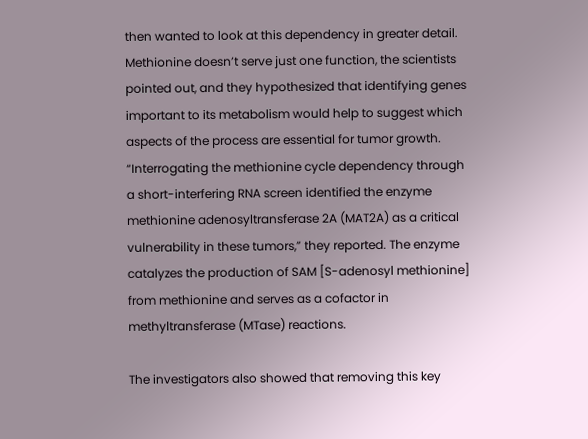then wanted to look at this dependency in greater detail. Methionine doesn’t serve just one function, the scientists pointed out, and they hypothesized that identifying genes important to its metabolism would help to suggest which aspects of the process are essential for tumor growth. “Interrogating the methionine cycle dependency through a short-interfering RNA screen identified the enzyme methionine adenosyltransferase 2A (MAT2A) as a critical vulnerability in these tumors,” they reported. The enzyme catalyzes the production of SAM [S-adenosyl methionine] from methionine and serves as a cofactor in methyltransferase (MTase) reactions.

The investigators also showed that removing this key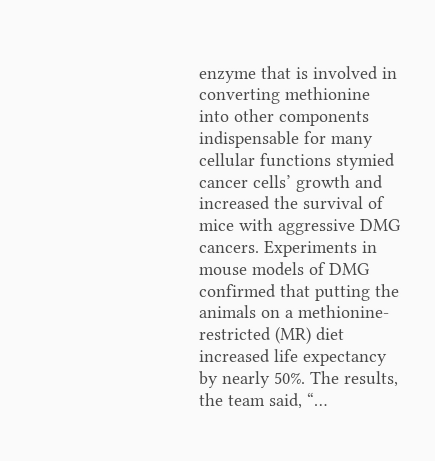enzyme that is involved in converting methionine into other components indispensable for many cellular functions stymied cancer cells’ growth and increased the survival of mice with aggressive DMG cancers. Experiments in mouse models of DMG confirmed that putting the animals on a methionine-restricted (MR) diet increased life expectancy by nearly 50%. The results, the team said, “…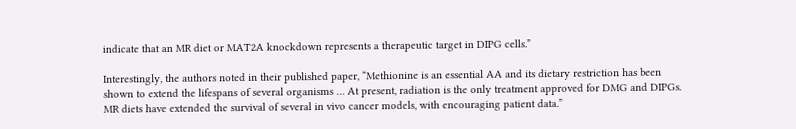indicate that an MR diet or MAT2A knockdown represents a therapeutic target in DIPG cells.”

Interestingly, the authors noted in their published paper, “Methionine is an essential AA and its dietary restriction has been shown to extend the lifespans of several organisms … At present, radiation is the only treatment approved for DMG and DIPGs. MR diets have extended the survival of several in vivo cancer models, with encouraging patient data.”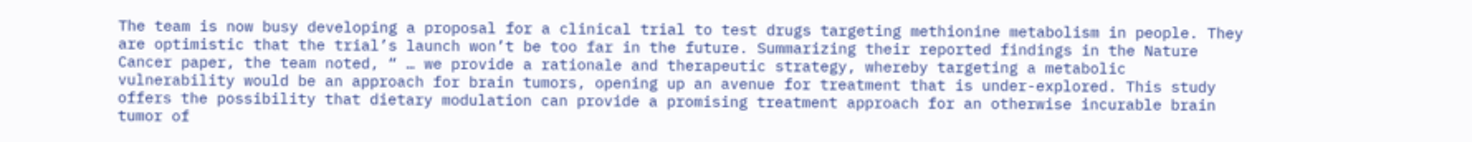The team is now busy developing a proposal for a clinical trial to test drugs targeting methionine metabolism in people. They are optimistic that the trial’s launch won’t be too far in the future. Summarizing their reported findings in the Nature Cancer paper, the team noted, “ … we provide a rationale and therapeutic strategy, whereby targeting a metabolic vulnerability would be an approach for brain tumors, opening up an avenue for treatment that is under-explored. This study offers the possibility that dietary modulation can provide a promising treatment approach for an otherwise incurable brain tumor of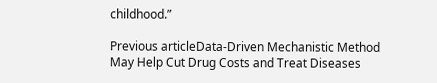childhood.”

Previous articleData-Driven Mechanistic Method May Help Cut Drug Costs and Treat Diseases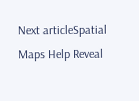Next articleSpatial Maps Help Reveal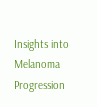Insights into Melanoma Progression